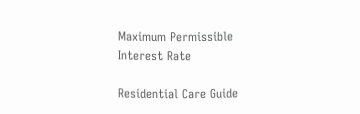Maximum Permissible
Interest Rate

Residential Care Guide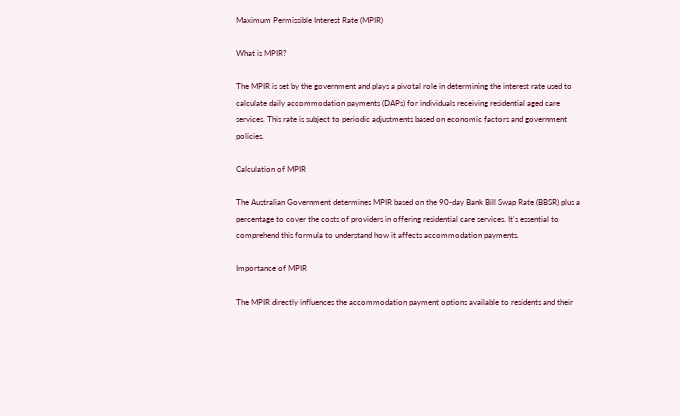Maximum Permissible Interest Rate (MPIR)

What is MPIR?

The MPIR is set by the government and plays a pivotal role in determining the interest rate used to calculate daily accommodation payments (DAPs) for individuals receiving residential aged care services. This rate is subject to periodic adjustments based on economic factors and government policies.

Calculation of MPIR

The Australian Government determines MPIR based on the 90-day Bank Bill Swap Rate (BBSR) plus a percentage to cover the costs of providers in offering residential care services. It's essential to comprehend this formula to understand how it affects accommodation payments.

Importance of MPIR

The MPIR directly influences the accommodation payment options available to residents and their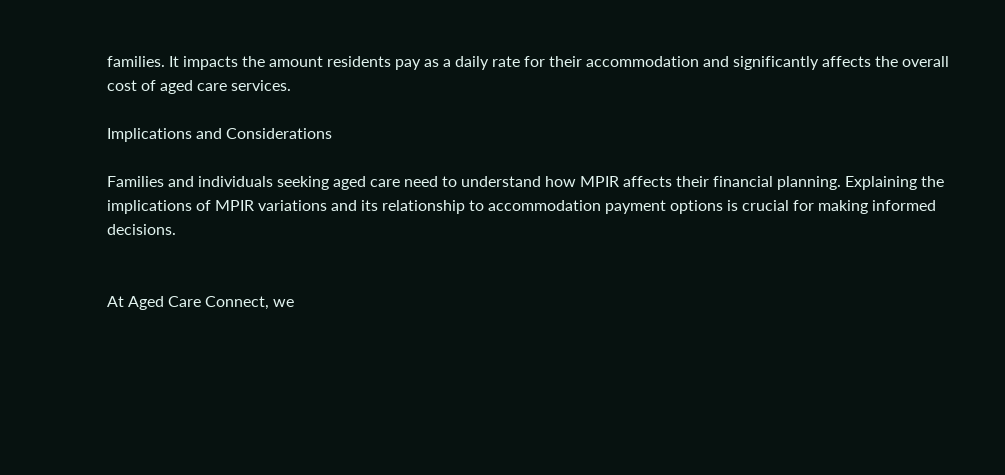families. It impacts the amount residents pay as a daily rate for their accommodation and significantly affects the overall cost of aged care services.

Implications and Considerations

Families and individuals seeking aged care need to understand how MPIR affects their financial planning. Explaining the implications of MPIR variations and its relationship to accommodation payment options is crucial for making informed decisions.


At Aged Care Connect, we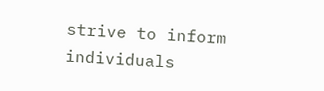strive to inform individuals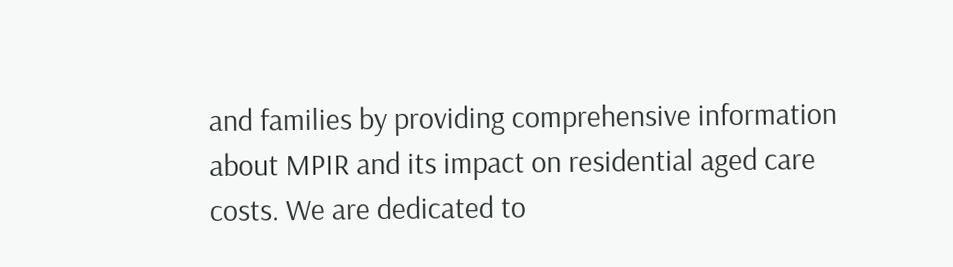and families by providing comprehensive information about MPIR and its impact on residential aged care costs. We are dedicated to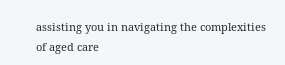assisting you in navigating the complexities of aged care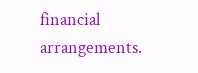financial arrangements.